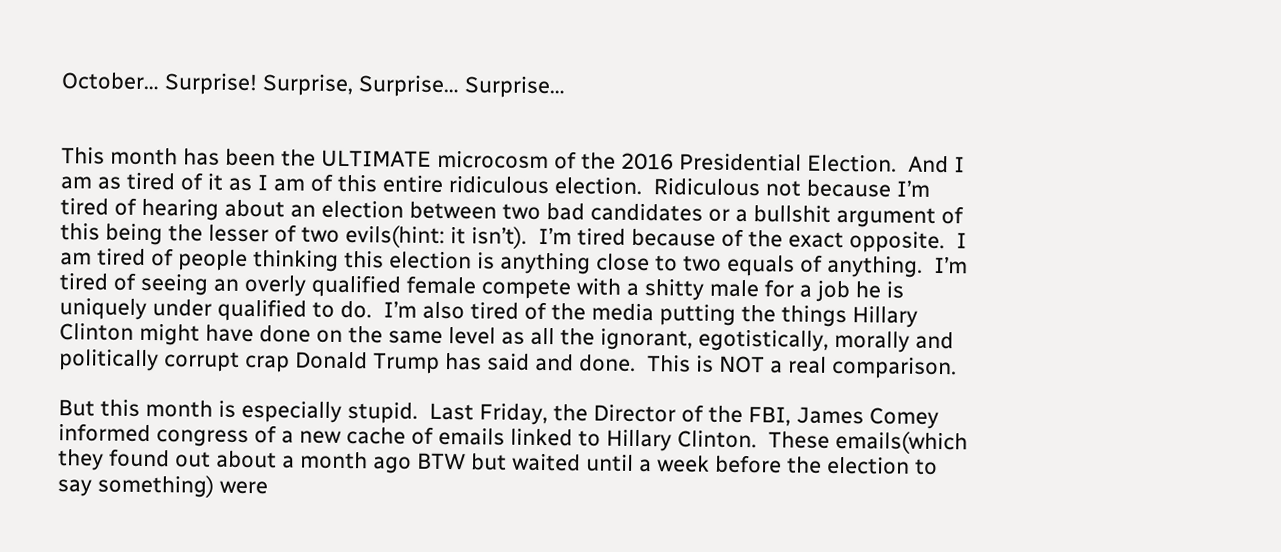October… Surprise! Surprise, Surprise… Surprise…


This month has been the ULTIMATE microcosm of the 2016 Presidential Election.  And I am as tired of it as I am of this entire ridiculous election.  Ridiculous not because I’m tired of hearing about an election between two bad candidates or a bullshit argument of this being the lesser of two evils(hint: it isn’t).  I’m tired because of the exact opposite.  I am tired of people thinking this election is anything close to two equals of anything.  I’m tired of seeing an overly qualified female compete with a shitty male for a job he is uniquely under qualified to do.  I’m also tired of the media putting the things Hillary Clinton might have done on the same level as all the ignorant, egotistically, morally and politically corrupt crap Donald Trump has said and done.  This is NOT a real comparison.

But this month is especially stupid.  Last Friday, the Director of the FBI, James Comey informed congress of a new cache of emails linked to Hillary Clinton.  These emails(which they found out about a month ago BTW but waited until a week before the election to say something) were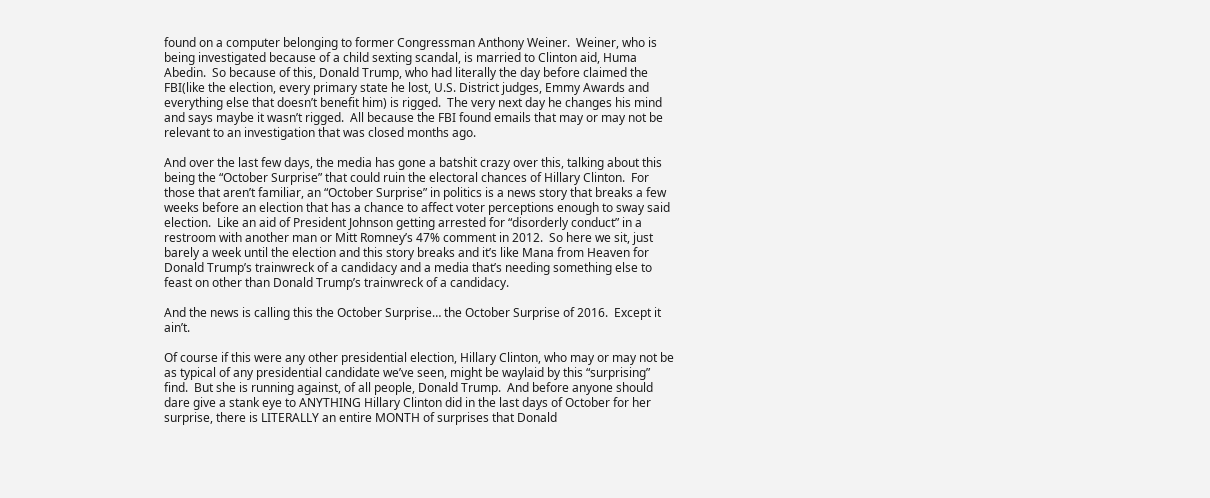found on a computer belonging to former Congressman Anthony Weiner.  Weiner, who is being investigated because of a child sexting scandal, is married to Clinton aid, Huma Abedin.  So because of this, Donald Trump, who had literally the day before claimed the FBI(like the election, every primary state he lost, U.S. District judges, Emmy Awards and everything else that doesn’t benefit him) is rigged.  The very next day he changes his mind and says maybe it wasn’t rigged.  All because the FBI found emails that may or may not be relevant to an investigation that was closed months ago.

And over the last few days, the media has gone a batshit crazy over this, talking about this being the “October Surprise” that could ruin the electoral chances of Hillary Clinton.  For those that aren’t familiar, an “October Surprise” in politics is a news story that breaks a few weeks before an election that has a chance to affect voter perceptions enough to sway said election.  Like an aid of President Johnson getting arrested for “disorderly conduct” in a restroom with another man or Mitt Romney’s 47% comment in 2012.  So here we sit, just barely a week until the election and this story breaks and it’s like Mana from Heaven for Donald Trump’s trainwreck of a candidacy and a media that’s needing something else to feast on other than Donald Trump’s trainwreck of a candidacy.

And the news is calling this the October Surprise… the October Surprise of 2016.  Except it ain’t.

Of course if this were any other presidential election, Hillary Clinton, who may or may not be as typical of any presidential candidate we’ve seen, might be waylaid by this “surprising” find.  But she is running against, of all people, Donald Trump.  And before anyone should dare give a stank eye to ANYTHING Hillary Clinton did in the last days of October for her surprise, there is LITERALLY an entire MONTH of surprises that Donald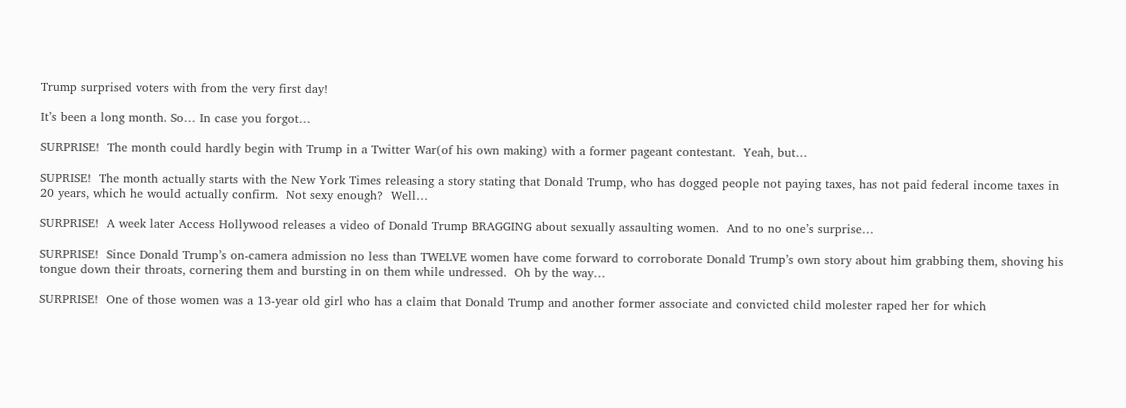Trump surprised voters with from the very first day!

It’s been a long month. So… In case you forgot…

SURPRISE!  The month could hardly begin with Trump in a Twitter War(of his own making) with a former pageant contestant.  Yeah, but…

SUPRISE!  The month actually starts with the New York Times releasing a story stating that Donald Trump, who has dogged people not paying taxes, has not paid federal income taxes in 20 years, which he would actually confirm.  Not sexy enough?  Well…

SURPRISE!  A week later Access Hollywood releases a video of Donald Trump BRAGGING about sexually assaulting women.  And to no one’s surprise…

SURPRISE!  Since Donald Trump’s on-camera admission no less than TWELVE women have come forward to corroborate Donald Trump’s own story about him grabbing them, shoving his tongue down their throats, cornering them and bursting in on them while undressed.  Oh by the way…

SURPRISE!  One of those women was a 13-year old girl who has a claim that Donald Trump and another former associate and convicted child molester raped her for which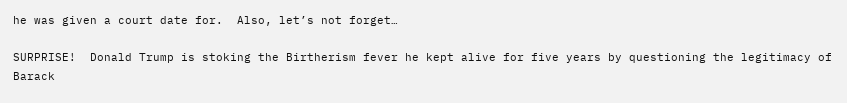he was given a court date for.  Also, let’s not forget…

SURPRISE!  Donald Trump is stoking the Birtherism fever he kept alive for five years by questioning the legitimacy of Barack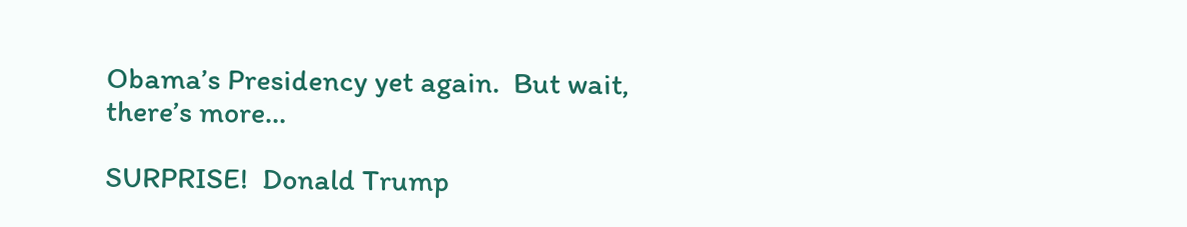Obama’s Presidency yet again.  But wait, there’s more…

SURPRISE!  Donald Trump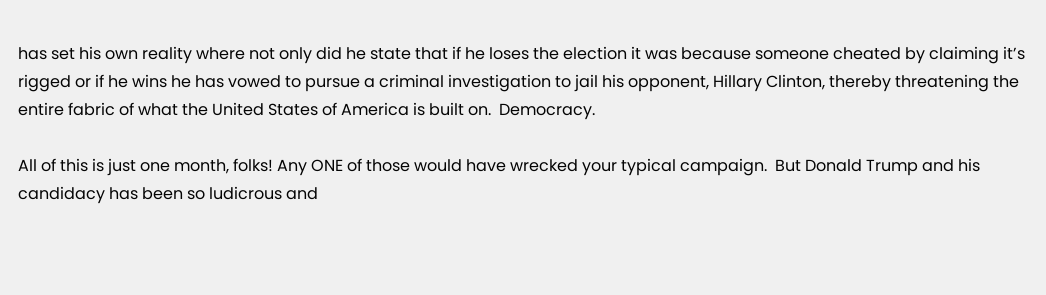has set his own reality where not only did he state that if he loses the election it was because someone cheated by claiming it’s rigged or if he wins he has vowed to pursue a criminal investigation to jail his opponent, Hillary Clinton, thereby threatening the entire fabric of what the United States of America is built on.  Democracy.

All of this is just one month, folks! Any ONE of those would have wrecked your typical campaign.  But Donald Trump and his candidacy has been so ludicrous and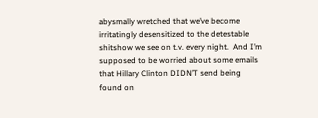abysmally wretched that we’ve become irritatingly desensitized to the detestable shitshow we see on t.v. every night.  And I’m supposed to be worried about some emails that Hillary Clinton DIDN’T send being found on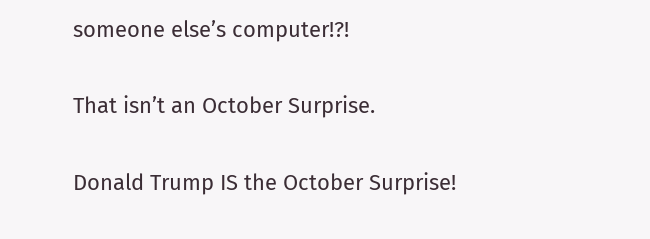someone else’s computer!?!

That isn’t an October Surprise.

Donald Trump IS the October Surprise!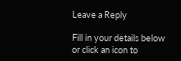Leave a Reply

Fill in your details below or click an icon to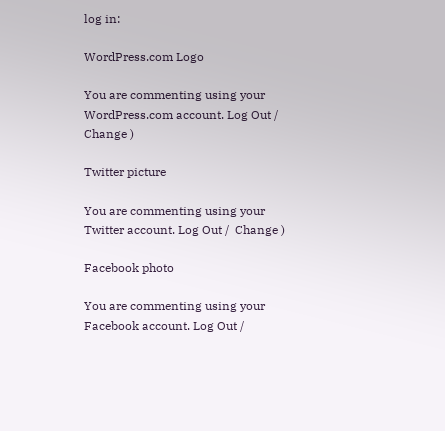log in:

WordPress.com Logo

You are commenting using your WordPress.com account. Log Out /  Change )

Twitter picture

You are commenting using your Twitter account. Log Out /  Change )

Facebook photo

You are commenting using your Facebook account. Log Out /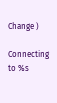Change )

Connecting to %s